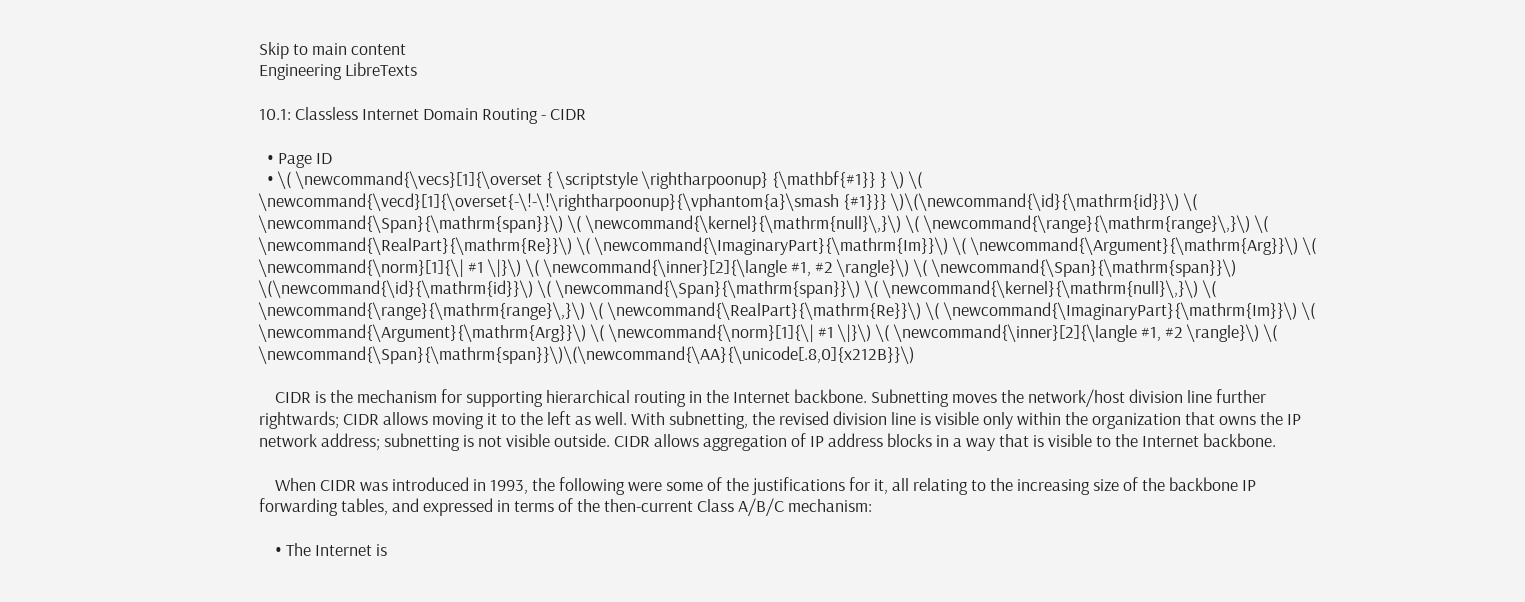Skip to main content
Engineering LibreTexts

10.1: Classless Internet Domain Routing - CIDR

  • Page ID
  • \( \newcommand{\vecs}[1]{\overset { \scriptstyle \rightharpoonup} {\mathbf{#1}} } \) \( \newcommand{\vecd}[1]{\overset{-\!-\!\rightharpoonup}{\vphantom{a}\smash {#1}}} \)\(\newcommand{\id}{\mathrm{id}}\) \( \newcommand{\Span}{\mathrm{span}}\) \( \newcommand{\kernel}{\mathrm{null}\,}\) \( \newcommand{\range}{\mathrm{range}\,}\) \( \newcommand{\RealPart}{\mathrm{Re}}\) \( \newcommand{\ImaginaryPart}{\mathrm{Im}}\) \( \newcommand{\Argument}{\mathrm{Arg}}\) \( \newcommand{\norm}[1]{\| #1 \|}\) \( \newcommand{\inner}[2]{\langle #1, #2 \rangle}\) \( \newcommand{\Span}{\mathrm{span}}\) \(\newcommand{\id}{\mathrm{id}}\) \( \newcommand{\Span}{\mathrm{span}}\) \( \newcommand{\kernel}{\mathrm{null}\,}\) \( \newcommand{\range}{\mathrm{range}\,}\) \( \newcommand{\RealPart}{\mathrm{Re}}\) \( \newcommand{\ImaginaryPart}{\mathrm{Im}}\) \( \newcommand{\Argument}{\mathrm{Arg}}\) \( \newcommand{\norm}[1]{\| #1 \|}\) \( \newcommand{\inner}[2]{\langle #1, #2 \rangle}\) \( \newcommand{\Span}{\mathrm{span}}\)\(\newcommand{\AA}{\unicode[.8,0]{x212B}}\)

    CIDR is the mechanism for supporting hierarchical routing in the Internet backbone. Subnetting moves the network/host division line further rightwards; CIDR allows moving it to the left as well. With subnetting, the revised division line is visible only within the organization that owns the IP network address; subnetting is not visible outside. CIDR allows aggregation of IP address blocks in a way that is visible to the Internet backbone.

    When CIDR was introduced in 1993, the following were some of the justifications for it, all relating to the increasing size of the backbone IP forwarding tables, and expressed in terms of the then-current Class A/B/C mechanism:

    • The Internet is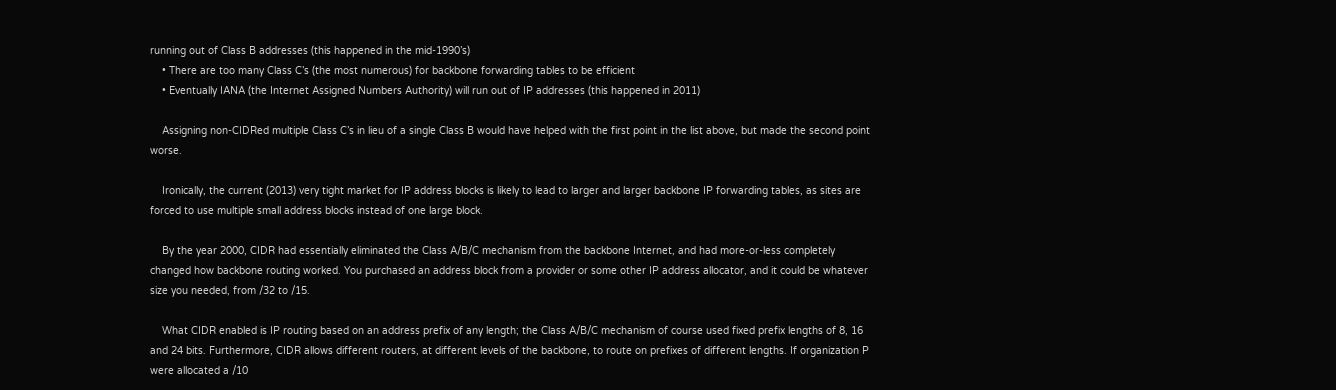running out of Class B addresses (this happened in the mid-1990’s)
    • There are too many Class C’s (the most numerous) for backbone forwarding tables to be efficient
    • Eventually IANA (the Internet Assigned Numbers Authority) will run out of IP addresses (this happened in 2011)

    Assigning non-CIDRed multiple Class C’s in lieu of a single Class B would have helped with the first point in the list above, but made the second point worse.

    Ironically, the current (2013) very tight market for IP address blocks is likely to lead to larger and larger backbone IP forwarding tables, as sites are forced to use multiple small address blocks instead of one large block.

    By the year 2000, CIDR had essentially eliminated the Class A/B/C mechanism from the backbone Internet, and had more-or-less completely changed how backbone routing worked. You purchased an address block from a provider or some other IP address allocator, and it could be whatever size you needed, from /32 to /15.

    What CIDR enabled is IP routing based on an address prefix of any length; the Class A/B/C mechanism of course used fixed prefix lengths of 8, 16 and 24 bits. Furthermore, CIDR allows different routers, at different levels of the backbone, to route on prefixes of different lengths. If organization P were allocated a /10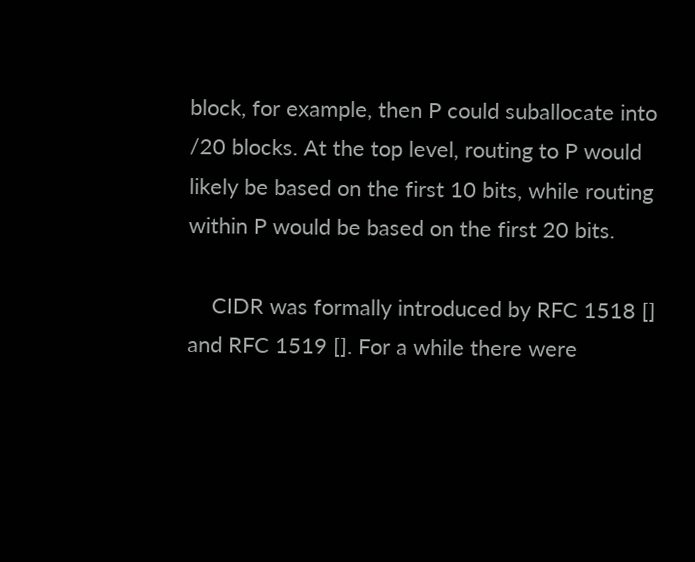block, for example, then P could suballocate into /20 blocks. At the top level, routing to P would likely be based on the first 10 bits, while routing within P would be based on the first 20 bits.

    CIDR was formally introduced by RFC 1518 [] and RFC 1519 []. For a while there were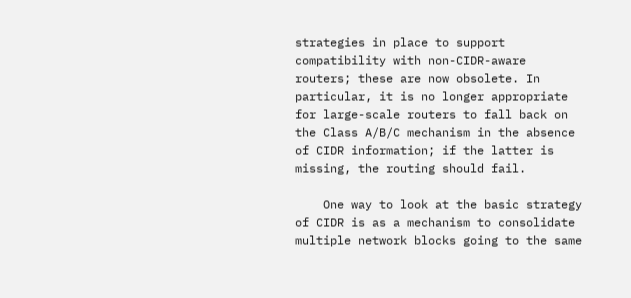strategies in place to support compatibility with non-CIDR-aware routers; these are now obsolete. In particular, it is no longer appropriate for large-scale routers to fall back on the Class A/B/C mechanism in the absence of CIDR information; if the latter is missing, the routing should fail.

    One way to look at the basic strategy of CIDR is as a mechanism to consolidate multiple network blocks going to the same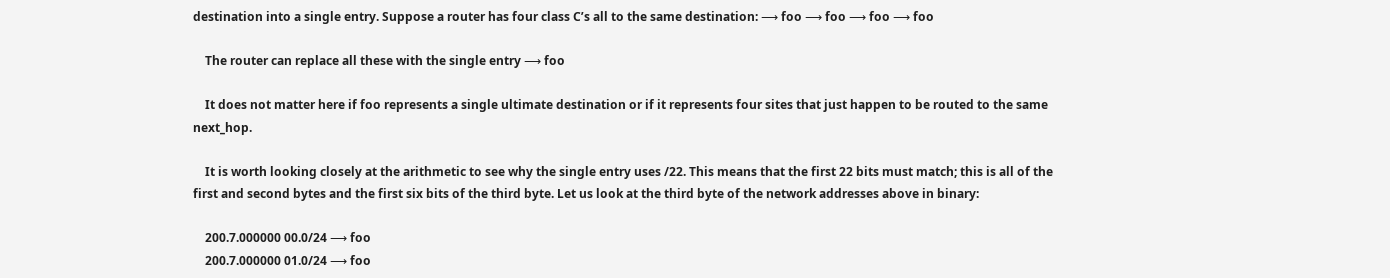destination into a single entry. Suppose a router has four class C’s all to the same destination: ⟶ foo ⟶ foo ⟶ foo ⟶ foo

    The router can replace all these with the single entry ⟶ foo

    It does not matter here if foo represents a single ultimate destination or if it represents four sites that just happen to be routed to the same next_hop.

    It is worth looking closely at the arithmetic to see why the single entry uses /22. This means that the first 22 bits must match; this is all of the first and second bytes and the first six bits of the third byte. Let us look at the third byte of the network addresses above in binary:

    200.7.000000 00.0/24 ⟶ foo
    200.7.000000 01.0/24 ⟶ foo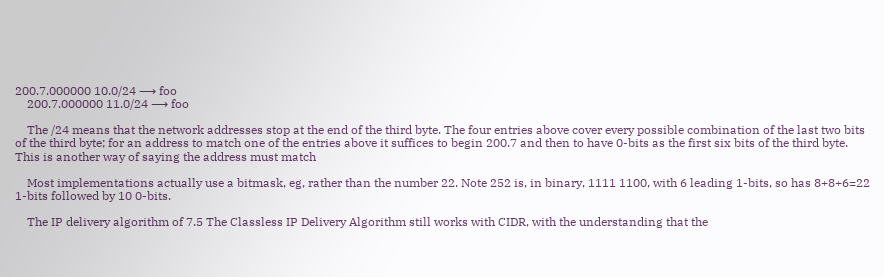200.7.000000 10.0/24 ⟶ foo
    200.7.000000 11.0/24 ⟶ foo

    The /24 means that the network addresses stop at the end of the third byte. The four entries above cover every possible combination of the last two bits of the third byte; for an address to match one of the entries above it suffices to begin 200.7 and then to have 0-bits as the first six bits of the third byte. This is another way of saying the address must match

    Most implementations actually use a bitmask, eg, rather than the number 22. Note 252 is, in binary, 1111 1100, with 6 leading 1-bits, so has 8+8+6=22 1-bits followed by 10 0-bits.

    The IP delivery algorithm of 7.5 The Classless IP Delivery Algorithm still works with CIDR, with the understanding that the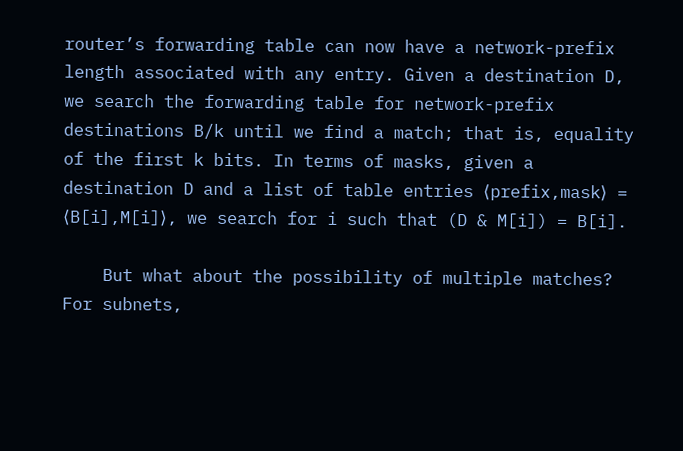router’s forwarding table can now have a network-prefix length associated with any entry. Given a destination D, we search the forwarding table for network-prefix destinations B/k until we find a match; that is, equality of the first k bits. In terms of masks, given a destination D and a list of table entries ⟨prefix,mask⟩ = ⟨B[i],M[i]⟩, we search for i such that (D & M[i]) = B[i].

    But what about the possibility of multiple matches? For subnets,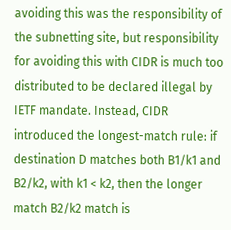avoiding this was the responsibility of the subnetting site, but responsibility for avoiding this with CIDR is much too distributed to be declared illegal by IETF mandate. Instead, CIDR introduced the longest-match rule: if destination D matches both B1/k1 and B2/k2, with k1 < k2, then the longer match B2/k2 match is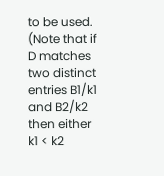to be used. (Note that if D matches two distinct entries B1/k1 and B2/k2 then either k1 < k2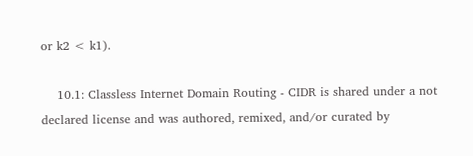or k2 < k1).

    10.1: Classless Internet Domain Routing - CIDR is shared under a not declared license and was authored, remixed, and/or curated by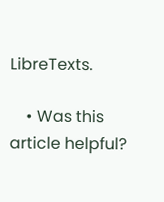LibreTexts.

    • Was this article helpful?